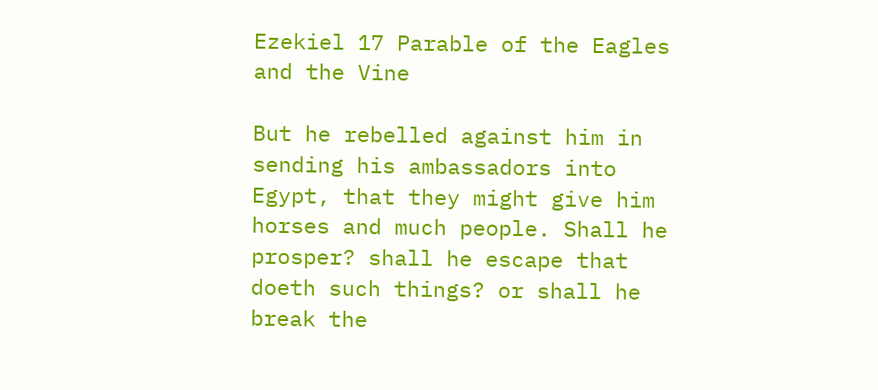Ezekiel 17 Parable of the Eagles and the Vine

But he rebelled against him in sending his ambassadors into Egypt, that they might give him horses and much people. Shall he prosper? shall he escape that doeth such things? or shall he break the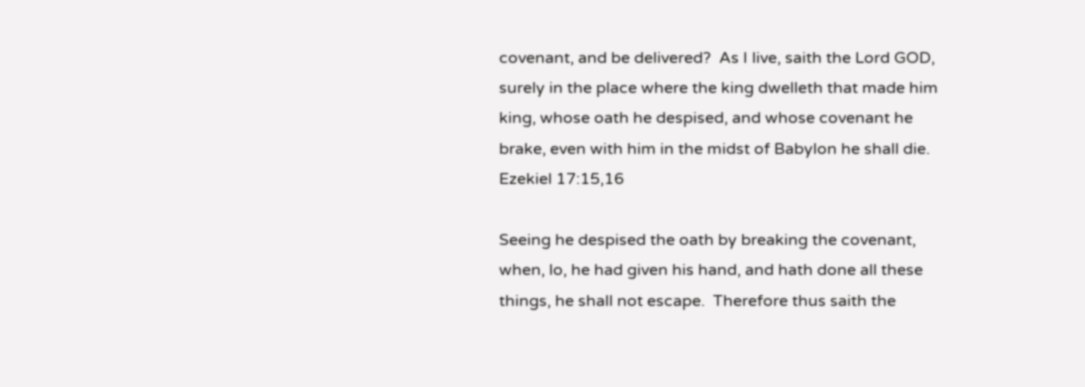covenant, and be delivered?  As I live, saith the Lord GOD, surely in the place where the king dwelleth that made him king, whose oath he despised, and whose covenant he brake, even with him in the midst of Babylon he shall die.  Ezekiel 17:15,16

Seeing he despised the oath by breaking the covenant, when, lo, he had given his hand, and hath done all these things, he shall not escape.  Therefore thus saith the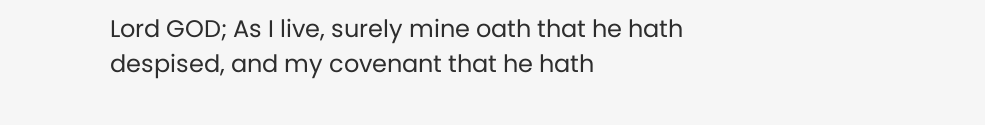Lord GOD; As I live, surely mine oath that he hath despised, and my covenant that he hath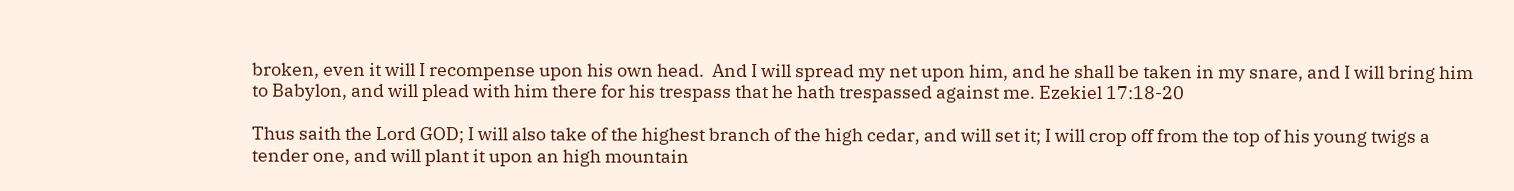broken, even it will I recompense upon his own head.  And I will spread my net upon him, and he shall be taken in my snare, and I will bring him to Babylon, and will plead with him there for his trespass that he hath trespassed against me. Ezekiel 17:18-20

Thus saith the Lord GOD; I will also take of the highest branch of the high cedar, and will set it; I will crop off from the top of his young twigs a tender one, and will plant it upon an high mountain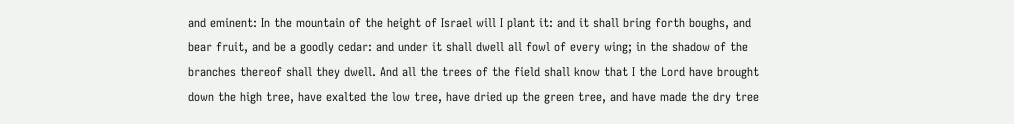and eminent: In the mountain of the height of Israel will I plant it: and it shall bring forth boughs, and bear fruit, and be a goodly cedar: and under it shall dwell all fowl of every wing; in the shadow of the branches thereof shall they dwell. And all the trees of the field shall know that I the Lord have brought down the high tree, have exalted the low tree, have dried up the green tree, and have made the dry tree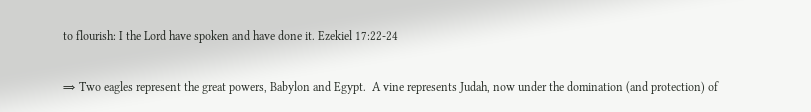to flourish: I the Lord have spoken and have done it. Ezekiel 17:22-24

⇒ Two eagles represent the great powers, Babylon and Egypt.  A vine represents Judah, now under the domination (and protection) of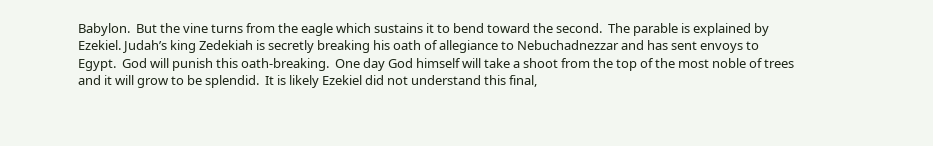Babylon.  But the vine turns from the eagle which sustains it to bend toward the second.  The parable is explained by Ezekiel. Judah’s king Zedekiah is secretly breaking his oath of allegiance to Nebuchadnezzar and has sent envoys to Egypt.  God will punish this oath-breaking.  One day God himself will take a shoot from the top of the most noble of trees and it will grow to be splendid.  It is likely Ezekiel did not understand this final,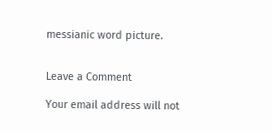messianic word picture.


Leave a Comment

Your email address will not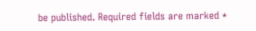be published. Required fields are marked *